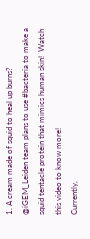1. A cream made of squid to heal up burns?  @iGEM_Leiden team plans to use #bacteria to make a squid tentacle protein that mimics human skin!  Watch this video to know more!
Currently,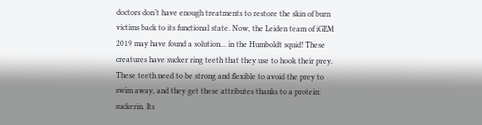doctors don’t have enough treatments to restore the skin of burn victims back to its functional state. Now, the Leiden team of iGEM 2019 may have found a solution… in the Humboldt squid! These creatures have sucker ring teeth that they use to hook their prey. These teeth need to be strong and flexible to avoid the prey to swim away, and they get these attributes thanks to a protein: suckerin. Its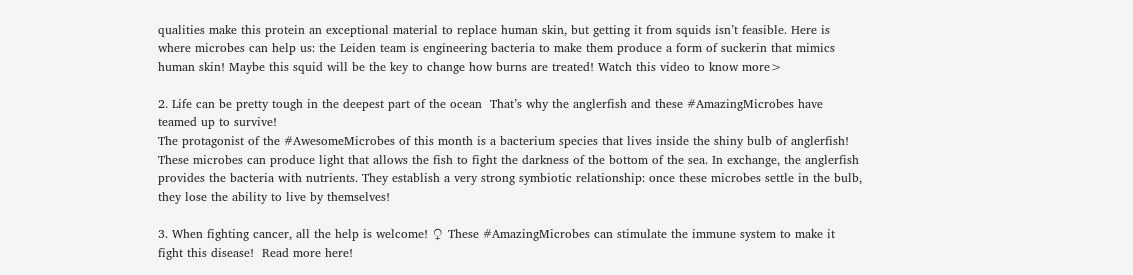qualities make this protein an exceptional material to replace human skin, but getting it from squids isn’t feasible. Here is where microbes can help us: the Leiden team is engineering bacteria to make them produce a form of suckerin that mimics human skin! Maybe this squid will be the key to change how burns are treated! Watch this video to know more>

2. Life can be pretty tough in the deepest part of the ocean  That’s why the anglerfish and these #AmazingMicrobes have teamed up to survive!
The protagonist of the #AwesomeMicrobes of this month is a bacterium species that lives inside the shiny bulb of anglerfish! These microbes can produce light that allows the fish to fight the darkness of the bottom of the sea. In exchange, the anglerfish provides the bacteria with nutrients. They establish a very strong symbiotic relationship: once these microbes settle in the bulb, they lose the ability to live by themselves!

3. When fighting cancer, all the help is welcome! ♀ These #AmazingMicrobes can stimulate the immune system to make it fight this disease!  Read more here!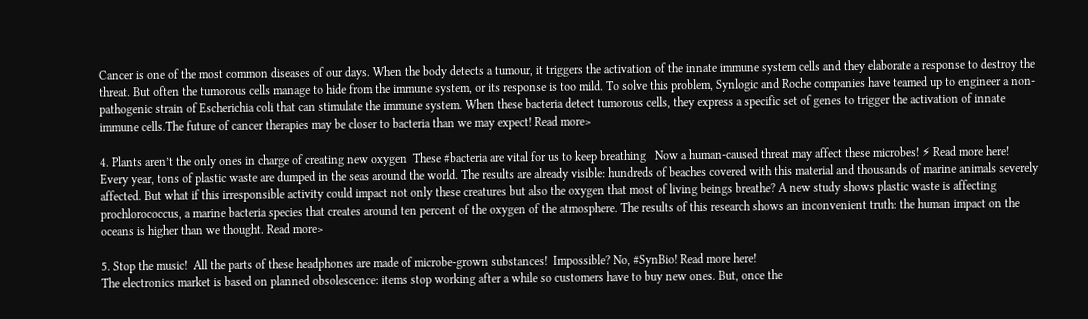Cancer is one of the most common diseases of our days. When the body detects a tumour, it triggers the activation of the innate immune system cells and they elaborate a response to destroy the threat. But often the tumorous cells manage to hide from the immune system, or its response is too mild. To solve this problem, Synlogic and Roche companies have teamed up to engineer a non-pathogenic strain of Escherichia coli that can stimulate the immune system. When these bacteria detect tumorous cells, they express a specific set of genes to trigger the activation of innate immune cells.The future of cancer therapies may be closer to bacteria than we may expect! Read more>

4. Plants aren’t the only ones in charge of creating new oxygen  These #bacteria are vital for us to keep breathing   Now a human-caused threat may affect these microbes! ⚡ Read more here!
Every year, tons of plastic waste are dumped in the seas around the world. The results are already visible: hundreds of beaches covered with this material and thousands of marine animals severely affected. But what if this irresponsible activity could impact not only these creatures but also the oxygen that most of living beings breathe? A new study shows plastic waste is affecting prochlorococcus, a marine bacteria species that creates around ten percent of the oxygen of the atmosphere. The results of this research shows an inconvenient truth: the human impact on the oceans is higher than we thought. Read more>

5. Stop the music!  All the parts of these headphones are made of microbe-grown substances!  Impossible? No, #SynBio! Read more here!
The electronics market is based on planned obsolescence: items stop working after a while so customers have to buy new ones. But, once the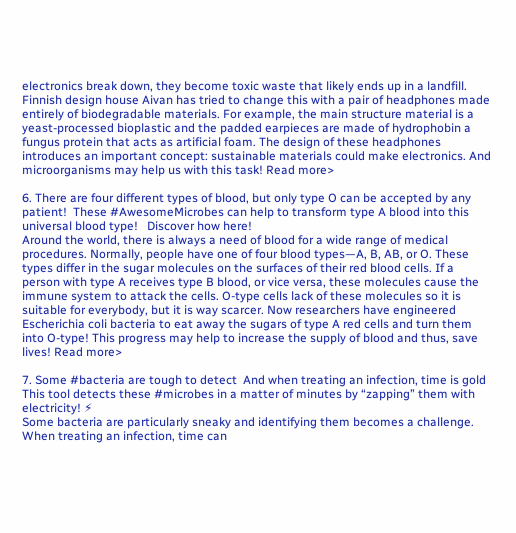electronics break down, they become toxic waste that likely ends up in a landfill. Finnish design house Aivan has tried to change this with a pair of headphones made entirely of biodegradable materials. For example, the main structure material is a yeast-processed bioplastic and the padded earpieces are made of hydrophobin a fungus protein that acts as artificial foam. The design of these headphones introduces an important concept: sustainable materials could make electronics. And microorganisms may help us with this task! Read more>

6. There are four different types of blood, but only type O can be accepted by any patient!  These #AwesomeMicrobes can help to transform type A blood into this universal blood type!   Discover how here!
Around the world, there is always a need of blood for a wide range of medical procedures. Normally, people have one of four blood types—A, B, AB, or O. These types differ in the sugar molecules on the surfaces of their red blood cells. If a person with type A receives type B blood, or vice versa, these molecules cause the immune system to attack the cells. O-type cells lack of these molecules so it is suitable for everybody, but it is way scarcer. Now researchers have engineered Escherichia coli bacteria to eat away the sugars of type A red cells and turn them into O-type! This progress may help to increase the supply of blood and thus, save lives! Read more>

7. Some #bacteria are tough to detect  And when treating an infection, time is gold  This tool detects these #microbes in a matter of minutes by “zapping” them with electricity! ⚡
Some bacteria are particularly sneaky and identifying them becomes a challenge.  When treating an infection, time can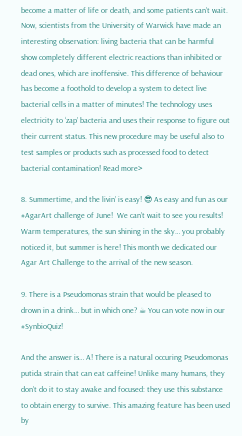become a matter of life or death, and some patients can’t wait. Now, scientists from the University of Warwick have made an interesting observation: living bacteria that can be harmful show completely different electric reactions than inhibited or dead ones, which are inoffensive. This difference of behaviour has become a foothold to develop a system to detect live bacterial cells in a matter of minutes! The technology uses electricity to ‘zap’ bacteria and uses their response to figure out their current status. This new procedure may be useful also to test samples or products such as processed food to detect bacterial contamination! Read more>

8. Summertime, and the livin’ is easy! 😎 As easy and fun as our #AgarArt challenge of June!  We can’t wait to see you results!
Warm temperatures, the sun shining in the sky… you probably noticed it, but summer is here! This month we dedicated our Agar Art Challenge to the arrival of the new season.

9. There is a Pseudomonas strain that would be pleased to drown in a drink… but in which one? ☕ You can vote now in our #SynbioQuiz!

And the answer is… A! There is a natural occuring Pseudomonas putida strain that can eat caffeine! Unlike many humans, they don’t do it to stay awake and focused: they use this substance to obtain energy to survive. This amazing feature has been used by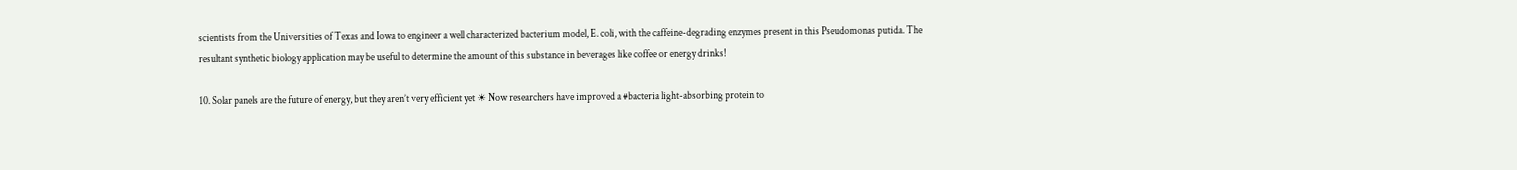scientists from the Universities of Texas and Iowa to engineer a well characterized bacterium model, E. coli, with the caffeine-degrading enzymes present in this Pseudomonas putida. The resultant synthetic biology application may be useful to determine the amount of this substance in beverages like coffee or energy drinks!

10. Solar panels are the future of energy, but they aren’t very efficient yet ☀ Now researchers have improved a #bacteria light-absorbing protein to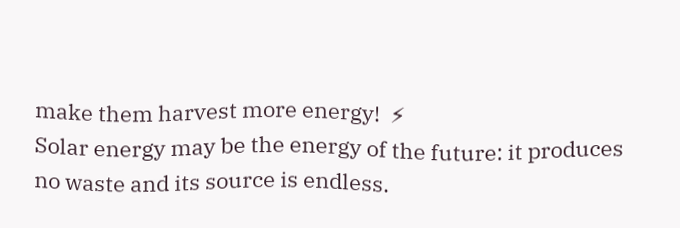make them harvest more energy!  ⚡
Solar energy may be the energy of the future: it produces no waste and its source is endless.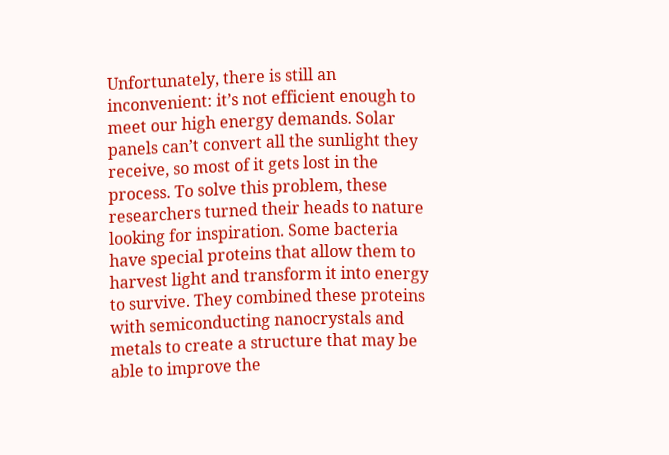Unfortunately, there is still an inconvenient: it’s not efficient enough to meet our high energy demands. Solar panels can’t convert all the sunlight they receive, so most of it gets lost in the process. To solve this problem, these researchers turned their heads to nature looking for inspiration. Some bacteria have special proteins that allow them to harvest light and transform it into energy to survive. They combined these proteins with semiconducting nanocrystals and metals to create a structure that may be able to improve the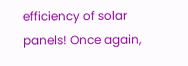efficiency of solar panels! Once again,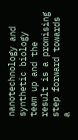nanotechnology and synthetic biology team up and the result is a promising step forward towards a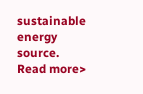sustainable energy source. Read more>